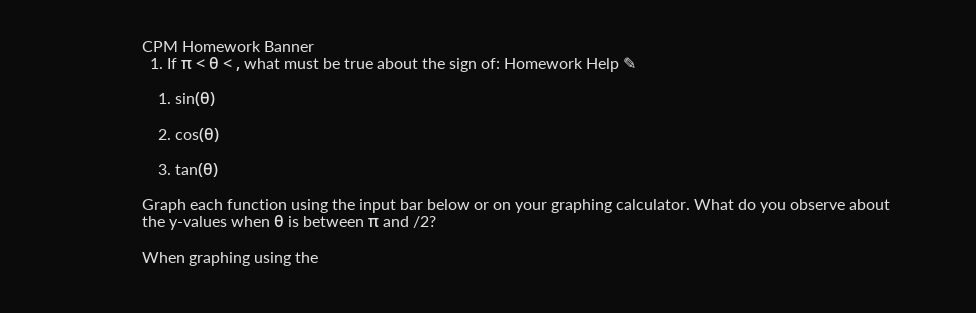CPM Homework Banner
  1. If π < θ < , what must be true about the sign of: Homework Help ✎

    1. sin(θ)

    2. cos(θ)

    3. tan(θ)

Graph each function using the input bar below or on your graphing calculator. What do you observe about the y-values when θ is between π and /2?

When graphing using the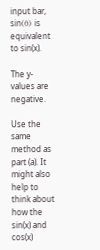input bar, sin(θ) is equivalent to sin(x).

The y-values are negative.

Use the same method as part (a). It might also help to think about how the sin(x) and cos(x)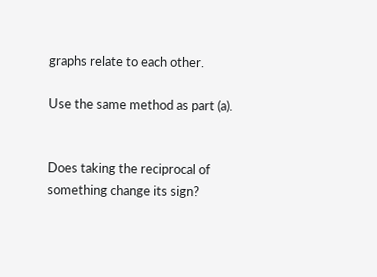graphs relate to each other.

Use the same method as part (a).


Does taking the reciprocal of something change its sign?